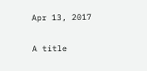Apr 13, 2017

A title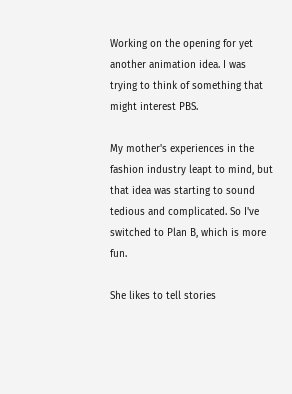Working on the opening for yet another animation idea. I was trying to think of something that might interest PBS.

My mother's experiences in the fashion industry leapt to mind, but that idea was starting to sound tedious and complicated. So I've switched to Plan B, which is more fun.

She likes to tell stories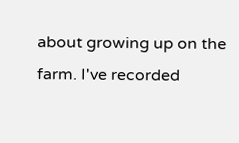about growing up on the farm. I've recorded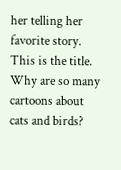her telling her favorite story. This is the title. Why are so many cartoons about cats and birds?